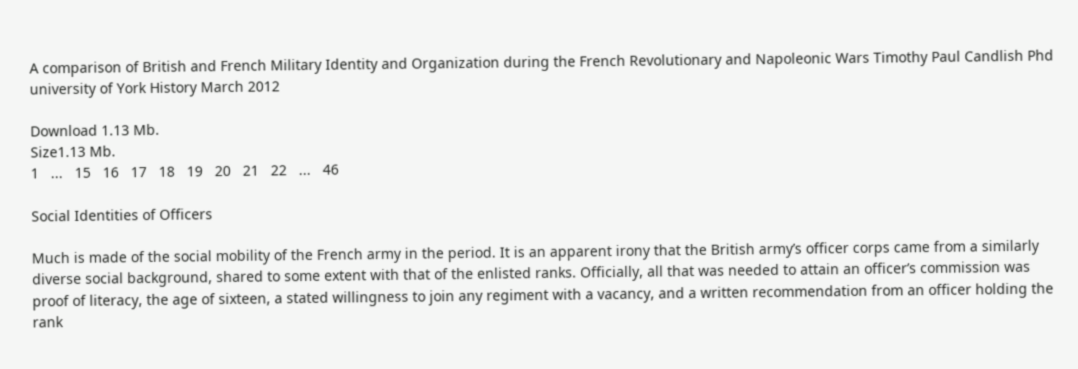A comparison of British and French Military Identity and Organization during the French Revolutionary and Napoleonic Wars Timothy Paul Candlish Phd university of York History March 2012

Download 1.13 Mb.
Size1.13 Mb.
1   ...   15   16   17   18   19   20   21   22   ...   46

Social Identities of Officers

Much is made of the social mobility of the French army in the period. It is an apparent irony that the British army’s officer corps came from a similarly diverse social background, shared to some extent with that of the enlisted ranks. Officially, all that was needed to attain an officer’s commission was proof of literacy, the age of sixteen, a stated willingness to join any regiment with a vacancy, and a written recommendation from an officer holding the rank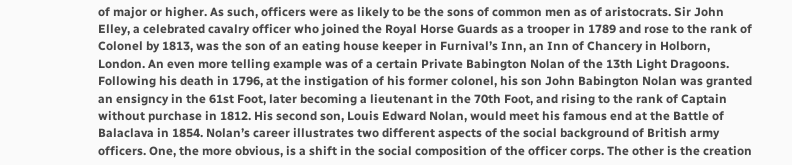of major or higher. As such, officers were as likely to be the sons of common men as of aristocrats. Sir John Elley, a celebrated cavalry officer who joined the Royal Horse Guards as a trooper in 1789 and rose to the rank of Colonel by 1813, was the son of an eating house keeper in Furnival’s Inn, an Inn of Chancery in Holborn, London. An even more telling example was of a certain Private Babington Nolan of the 13th Light Dragoons. Following his death in 1796, at the instigation of his former colonel, his son John Babington Nolan was granted an ensigncy in the 61st Foot, later becoming a lieutenant in the 70th Foot, and rising to the rank of Captain without purchase in 1812. His second son, Louis Edward Nolan, would meet his famous end at the Battle of Balaclava in 1854. Nolan’s career illustrates two different aspects of the social background of British army officers. One, the more obvious, is a shift in the social composition of the officer corps. The other is the creation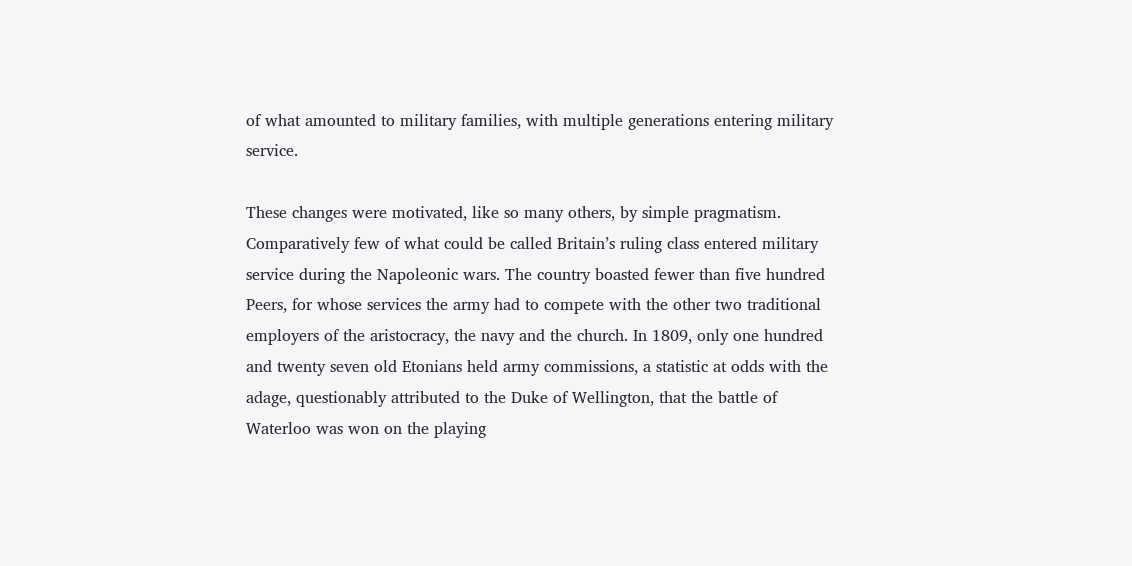of what amounted to military families, with multiple generations entering military service.

These changes were motivated, like so many others, by simple pragmatism. Comparatively few of what could be called Britain’s ruling class entered military service during the Napoleonic wars. The country boasted fewer than five hundred Peers, for whose services the army had to compete with the other two traditional employers of the aristocracy, the navy and the church. In 1809, only one hundred and twenty seven old Etonians held army commissions, a statistic at odds with the adage, questionably attributed to the Duke of Wellington, that the battle of Waterloo was won on the playing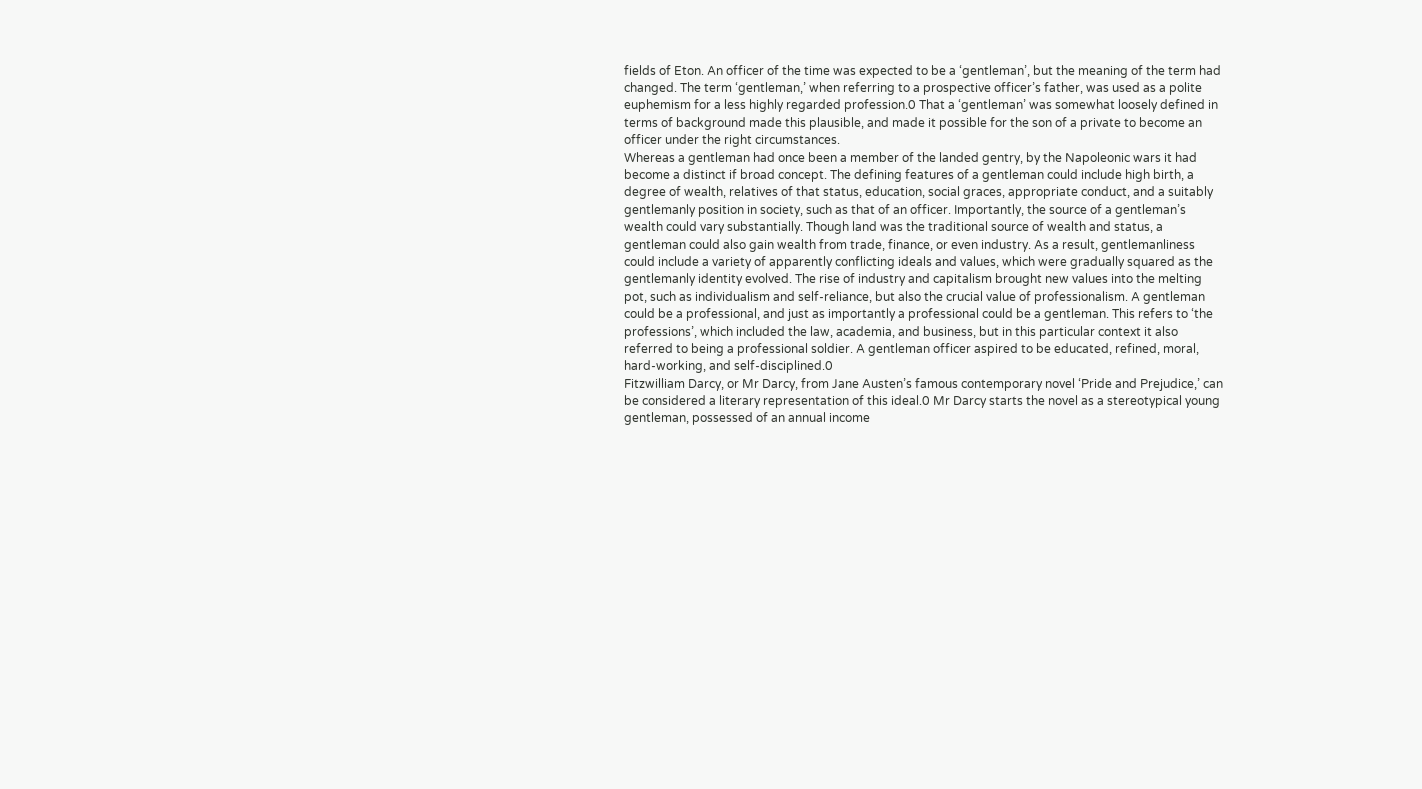fields of Eton. An officer of the time was expected to be a ‘gentleman’, but the meaning of the term had changed. The term ‘gentleman,’ when referring to a prospective officer’s father, was used as a polite euphemism for a less highly regarded profession.0 That a ‘gentleman’ was somewhat loosely defined in terms of background made this plausible, and made it possible for the son of a private to become an officer under the right circumstances.
Whereas a gentleman had once been a member of the landed gentry, by the Napoleonic wars it had become a distinct if broad concept. The defining features of a gentleman could include high birth, a degree of wealth, relatives of that status, education, social graces, appropriate conduct, and a suitably gentlemanly position in society, such as that of an officer. Importantly, the source of a gentleman’s wealth could vary substantially. Though land was the traditional source of wealth and status, a gentleman could also gain wealth from trade, finance, or even industry. As a result, gentlemanliness could include a variety of apparently conflicting ideals and values, which were gradually squared as the gentlemanly identity evolved. The rise of industry and capitalism brought new values into the melting pot, such as individualism and self-reliance, but also the crucial value of professionalism. A gentleman could be a professional, and just as importantly a professional could be a gentleman. This refers to ‘the professions’, which included the law, academia, and business, but in this particular context it also referred to being a professional soldier. A gentleman officer aspired to be educated, refined, moral, hard-working, and self-disciplined.0
Fitzwilliam Darcy, or Mr Darcy, from Jane Austen’s famous contemporary novel ‘Pride and Prejudice,’ can be considered a literary representation of this ideal.0 Mr Darcy starts the novel as a stereotypical young gentleman, possessed of an annual income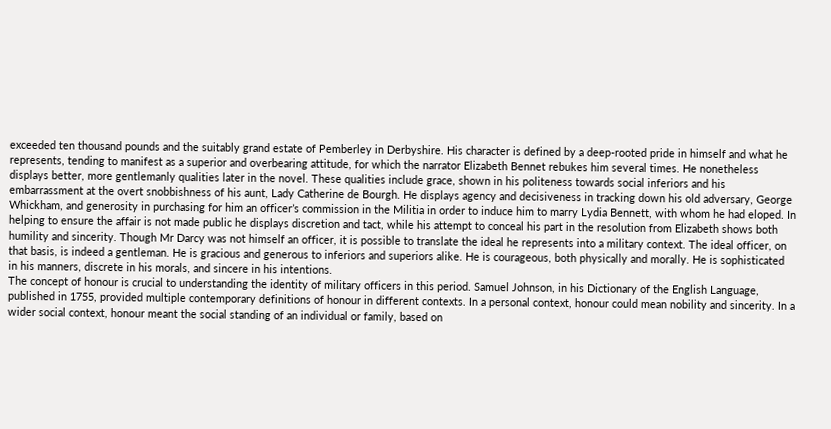exceeded ten thousand pounds and the suitably grand estate of Pemberley in Derbyshire. His character is defined by a deep-rooted pride in himself and what he represents, tending to manifest as a superior and overbearing attitude, for which the narrator Elizabeth Bennet rebukes him several times. He nonetheless displays better, more gentlemanly qualities later in the novel. These qualities include grace, shown in his politeness towards social inferiors and his embarrassment at the overt snobbishness of his aunt, Lady Catherine de Bourgh. He displays agency and decisiveness in tracking down his old adversary, George Whickham, and generosity in purchasing for him an officer’s commission in the Militia in order to induce him to marry Lydia Bennett, with whom he had eloped. In helping to ensure the affair is not made public he displays discretion and tact, while his attempt to conceal his part in the resolution from Elizabeth shows both humility and sincerity. Though Mr Darcy was not himself an officer, it is possible to translate the ideal he represents into a military context. The ideal officer, on that basis, is indeed a gentleman. He is gracious and generous to inferiors and superiors alike. He is courageous, both physically and morally. He is sophisticated in his manners, discrete in his morals, and sincere in his intentions.
The concept of honour is crucial to understanding the identity of military officers in this period. Samuel Johnson, in his Dictionary of the English Language, published in 1755, provided multiple contemporary definitions of honour in different contexts. In a personal context, honour could mean nobility and sincerity. In a wider social context, honour meant the social standing of an individual or family, based on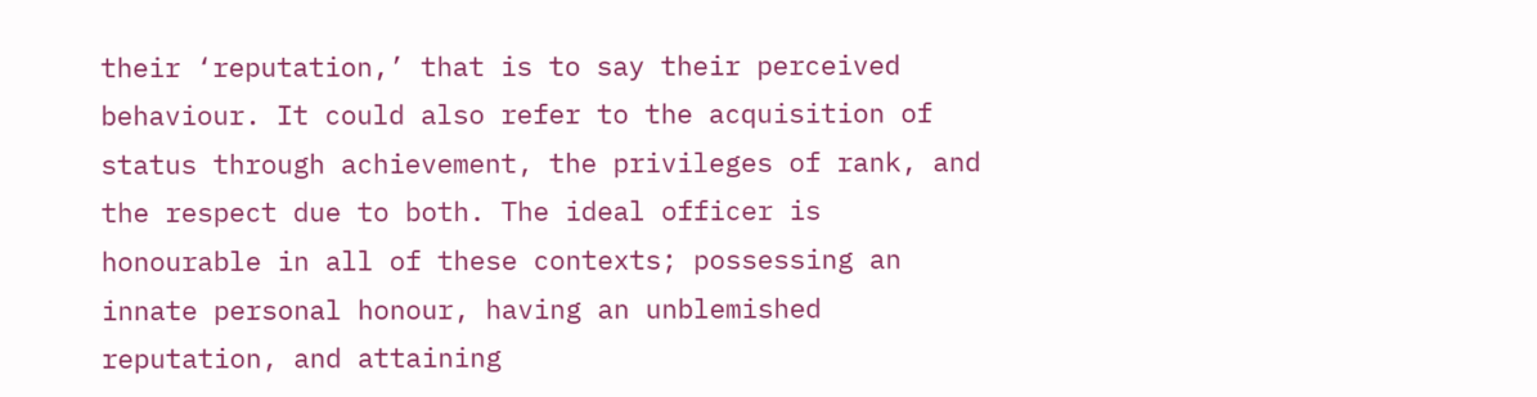their ‘reputation,’ that is to say their perceived behaviour. It could also refer to the acquisition of status through achievement, the privileges of rank, and the respect due to both. The ideal officer is honourable in all of these contexts; possessing an innate personal honour, having an unblemished reputation, and attaining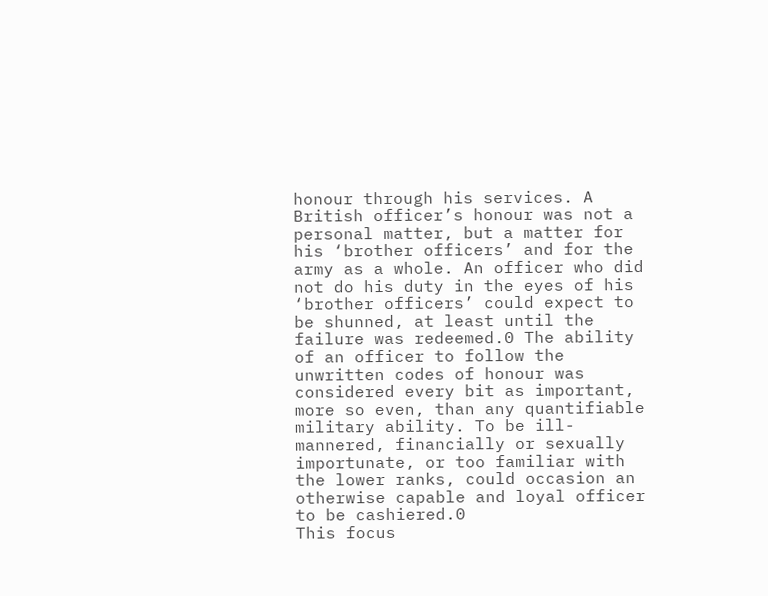honour through his services. A British officer’s honour was not a personal matter, but a matter for his ‘brother officers’ and for the army as a whole. An officer who did not do his duty in the eyes of his ‘brother officers’ could expect to be shunned, at least until the failure was redeemed.0 The ability of an officer to follow the unwritten codes of honour was considered every bit as important, more so even, than any quantifiable military ability. To be ill-mannered, financially or sexually importunate, or too familiar with the lower ranks, could occasion an otherwise capable and loyal officer to be cashiered.0
This focus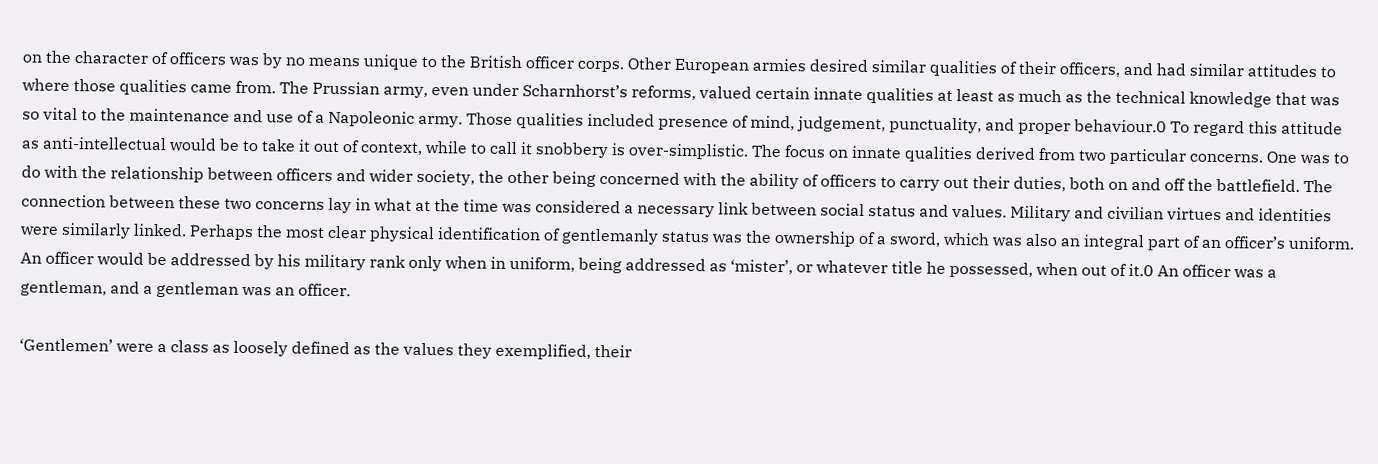on the character of officers was by no means unique to the British officer corps. Other European armies desired similar qualities of their officers, and had similar attitudes to where those qualities came from. The Prussian army, even under Scharnhorst’s reforms, valued certain innate qualities at least as much as the technical knowledge that was so vital to the maintenance and use of a Napoleonic army. Those qualities included presence of mind, judgement, punctuality, and proper behaviour.0 To regard this attitude as anti-intellectual would be to take it out of context, while to call it snobbery is over-simplistic. The focus on innate qualities derived from two particular concerns. One was to do with the relationship between officers and wider society, the other being concerned with the ability of officers to carry out their duties, both on and off the battlefield. The connection between these two concerns lay in what at the time was considered a necessary link between social status and values. Military and civilian virtues and identities were similarly linked. Perhaps the most clear physical identification of gentlemanly status was the ownership of a sword, which was also an integral part of an officer’s uniform. An officer would be addressed by his military rank only when in uniform, being addressed as ‘mister’, or whatever title he possessed, when out of it.0 An officer was a gentleman, and a gentleman was an officer.

‘Gentlemen’ were a class as loosely defined as the values they exemplified, their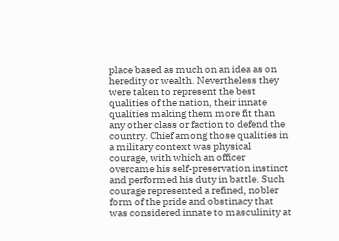place based as much on an idea as on heredity or wealth. Nevertheless they were taken to represent the best qualities of the nation, their innate qualities making them more fit than any other class or faction to defend the country. Chief among those qualities in a military context was physical courage, with which an officer overcame his self-preservation instinct and performed his duty in battle. Such courage represented a refined, nobler form of the pride and obstinacy that was considered innate to masculinity at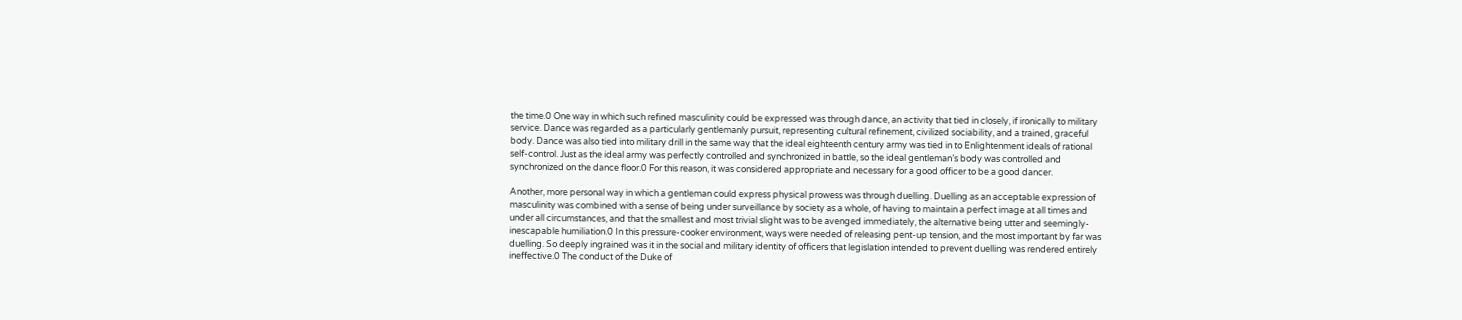the time.0 One way in which such refined masculinity could be expressed was through dance, an activity that tied in closely, if ironically to military service. Dance was regarded as a particularly gentlemanly pursuit, representing cultural refinement, civilized sociability, and a trained, graceful body. Dance was also tied into military drill in the same way that the ideal eighteenth century army was tied in to Enlightenment ideals of rational self-control. Just as the ideal army was perfectly controlled and synchronized in battle, so the ideal gentleman’s body was controlled and synchronized on the dance floor.0 For this reason, it was considered appropriate and necessary for a good officer to be a good dancer.

Another, more personal way in which a gentleman could express physical prowess was through duelling. Duelling as an acceptable expression of masculinity was combined with a sense of being under surveillance by society as a whole, of having to maintain a perfect image at all times and under all circumstances, and that the smallest and most trivial slight was to be avenged immediately, the alternative being utter and seemingly-inescapable humiliation.0 In this pressure-cooker environment, ways were needed of releasing pent-up tension, and the most important by far was duelling. So deeply ingrained was it in the social and military identity of officers that legislation intended to prevent duelling was rendered entirely ineffective.0 The conduct of the Duke of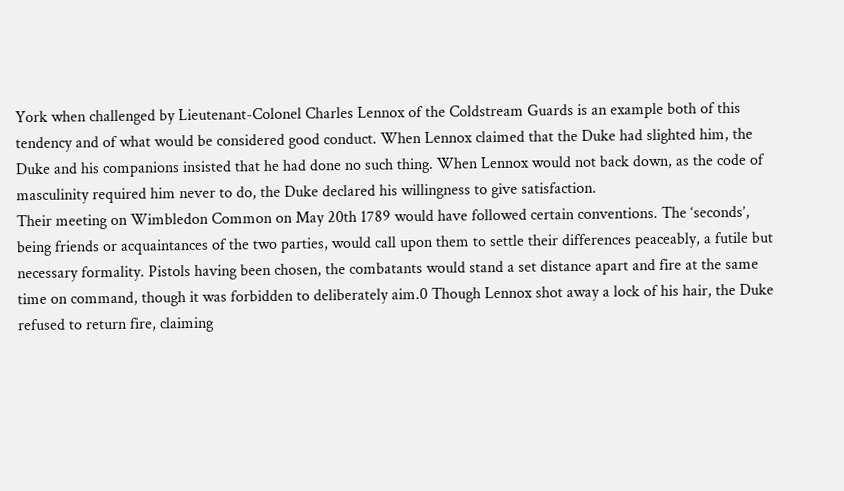York when challenged by Lieutenant-Colonel Charles Lennox of the Coldstream Guards is an example both of this tendency and of what would be considered good conduct. When Lennox claimed that the Duke had slighted him, the Duke and his companions insisted that he had done no such thing. When Lennox would not back down, as the code of masculinity required him never to do, the Duke declared his willingness to give satisfaction.
Their meeting on Wimbledon Common on May 20th 1789 would have followed certain conventions. The ‘seconds’, being friends or acquaintances of the two parties, would call upon them to settle their differences peaceably, a futile but necessary formality. Pistols having been chosen, the combatants would stand a set distance apart and fire at the same time on command, though it was forbidden to deliberately aim.0 Though Lennox shot away a lock of his hair, the Duke refused to return fire, claiming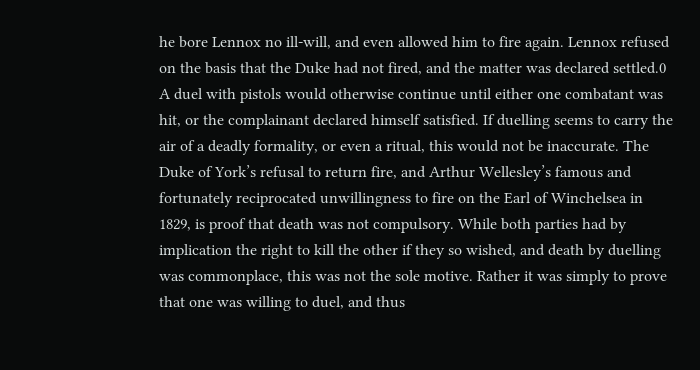he bore Lennox no ill-will, and even allowed him to fire again. Lennox refused on the basis that the Duke had not fired, and the matter was declared settled.0 A duel with pistols would otherwise continue until either one combatant was hit, or the complainant declared himself satisfied. If duelling seems to carry the air of a deadly formality, or even a ritual, this would not be inaccurate. The Duke of York’s refusal to return fire, and Arthur Wellesley’s famous and fortunately reciprocated unwillingness to fire on the Earl of Winchelsea in 1829, is proof that death was not compulsory. While both parties had by implication the right to kill the other if they so wished, and death by duelling was commonplace, this was not the sole motive. Rather it was simply to prove that one was willing to duel, and thus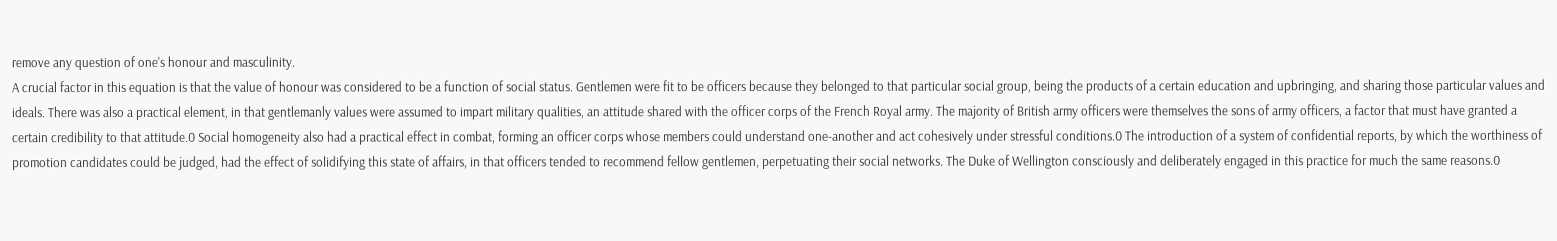remove any question of one’s honour and masculinity.
A crucial factor in this equation is that the value of honour was considered to be a function of social status. Gentlemen were fit to be officers because they belonged to that particular social group, being the products of a certain education and upbringing, and sharing those particular values and ideals. There was also a practical element, in that gentlemanly values were assumed to impart military qualities, an attitude shared with the officer corps of the French Royal army. The majority of British army officers were themselves the sons of army officers, a factor that must have granted a certain credibility to that attitude.0 Social homogeneity also had a practical effect in combat, forming an officer corps whose members could understand one-another and act cohesively under stressful conditions.0 The introduction of a system of confidential reports, by which the worthiness of promotion candidates could be judged, had the effect of solidifying this state of affairs, in that officers tended to recommend fellow gentlemen, perpetuating their social networks. The Duke of Wellington consciously and deliberately engaged in this practice for much the same reasons.0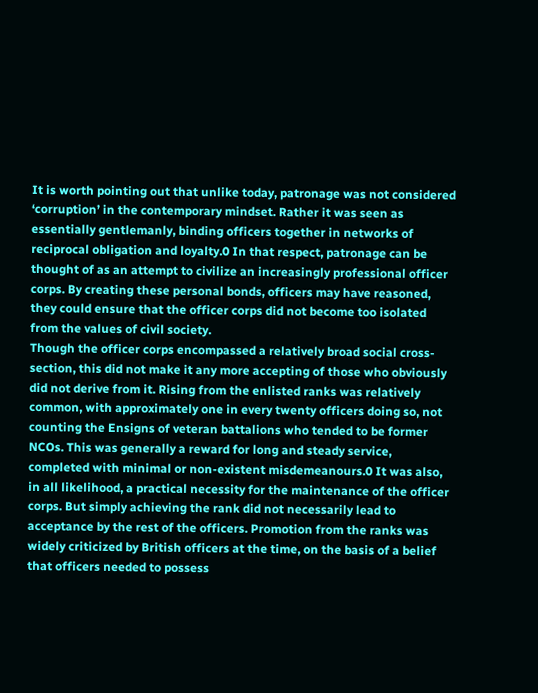It is worth pointing out that unlike today, patronage was not considered ‘corruption’ in the contemporary mindset. Rather it was seen as essentially gentlemanly, binding officers together in networks of reciprocal obligation and loyalty.0 In that respect, patronage can be thought of as an attempt to civilize an increasingly professional officer corps. By creating these personal bonds, officers may have reasoned, they could ensure that the officer corps did not become too isolated from the values of civil society.
Though the officer corps encompassed a relatively broad social cross-section, this did not make it any more accepting of those who obviously did not derive from it. Rising from the enlisted ranks was relatively common, with approximately one in every twenty officers doing so, not counting the Ensigns of veteran battalions who tended to be former NCOs. This was generally a reward for long and steady service, completed with minimal or non-existent misdemeanours.0 It was also, in all likelihood, a practical necessity for the maintenance of the officer corps. But simply achieving the rank did not necessarily lead to acceptance by the rest of the officers. Promotion from the ranks was widely criticized by British officers at the time, on the basis of a belief that officers needed to possess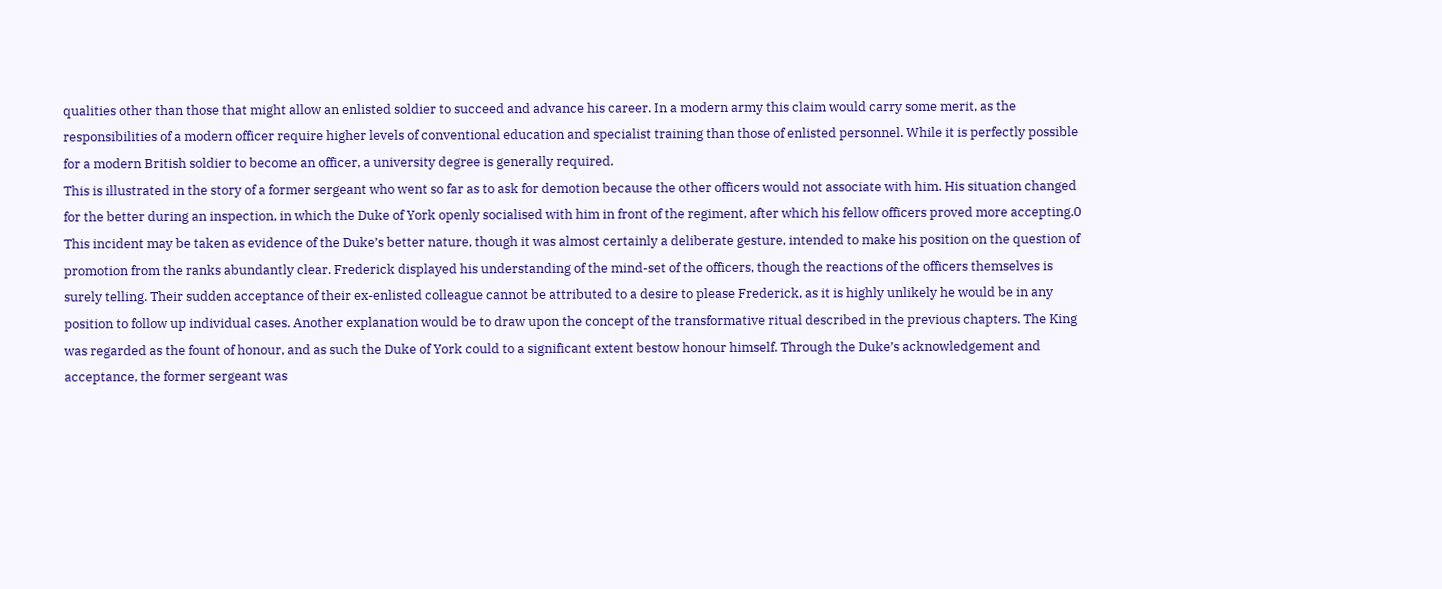qualities other than those that might allow an enlisted soldier to succeed and advance his career. In a modern army this claim would carry some merit, as the responsibilities of a modern officer require higher levels of conventional education and specialist training than those of enlisted personnel. While it is perfectly possible for a modern British soldier to become an officer, a university degree is generally required.
This is illustrated in the story of a former sergeant who went so far as to ask for demotion because the other officers would not associate with him. His situation changed for the better during an inspection, in which the Duke of York openly socialised with him in front of the regiment, after which his fellow officers proved more accepting.0 This incident may be taken as evidence of the Duke’s better nature, though it was almost certainly a deliberate gesture, intended to make his position on the question of promotion from the ranks abundantly clear. Frederick displayed his understanding of the mind-set of the officers, though the reactions of the officers themselves is surely telling. Their sudden acceptance of their ex-enlisted colleague cannot be attributed to a desire to please Frederick, as it is highly unlikely he would be in any position to follow up individual cases. Another explanation would be to draw upon the concept of the transformative ritual described in the previous chapters. The King was regarded as the fount of honour, and as such the Duke of York could to a significant extent bestow honour himself. Through the Duke’s acknowledgement and acceptance, the former sergeant was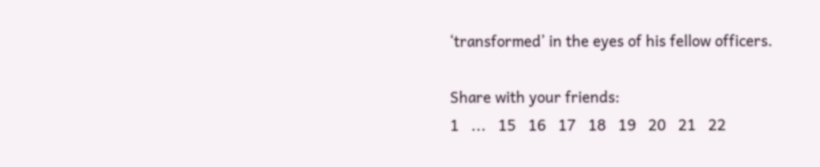‘transformed’ in the eyes of his fellow officers.

Share with your friends:
1   ...   15   16   17   18   19   20   21   22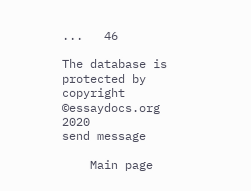...   46

The database is protected by copyright ©essaydocs.org 2020
send message

    Main page